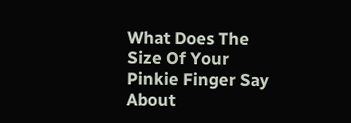What Does The Size Of Your Pinkie Finger Say About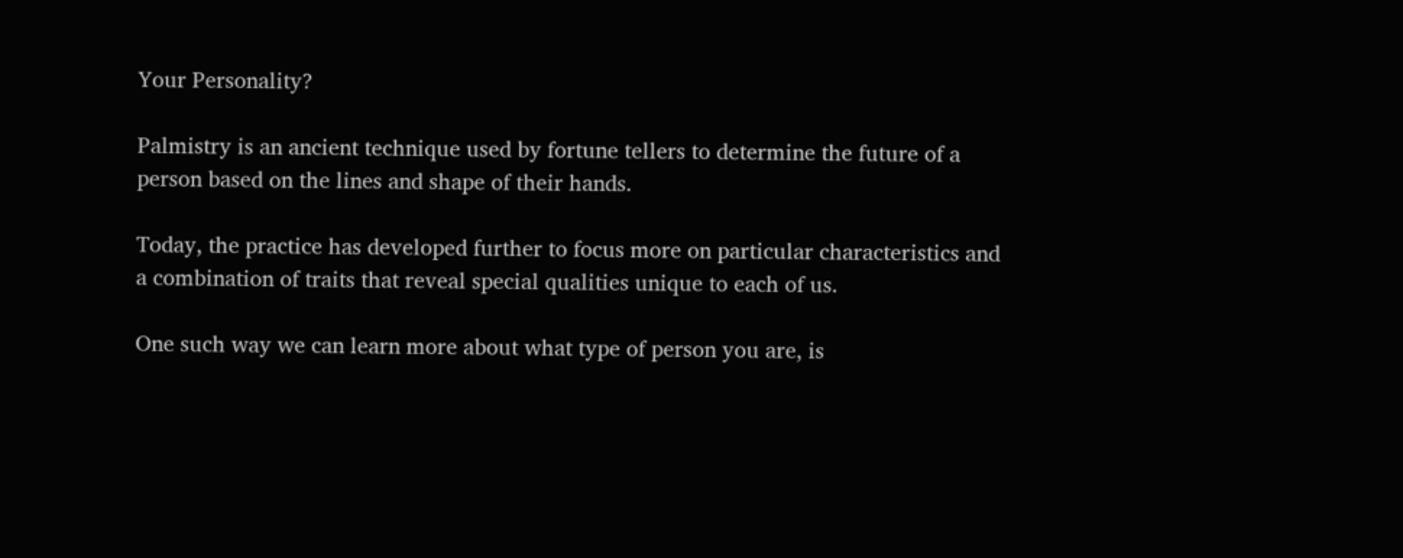Your Personality?

Palmistry is an ancient technique used by fortune tellers to determine the future of a person based on the lines and shape of their hands.

Today, the practice has developed further to focus more on particular characteristics and a combination of traits that reveal special qualities unique to each of us.

One such way we can learn more about what type of person you are, is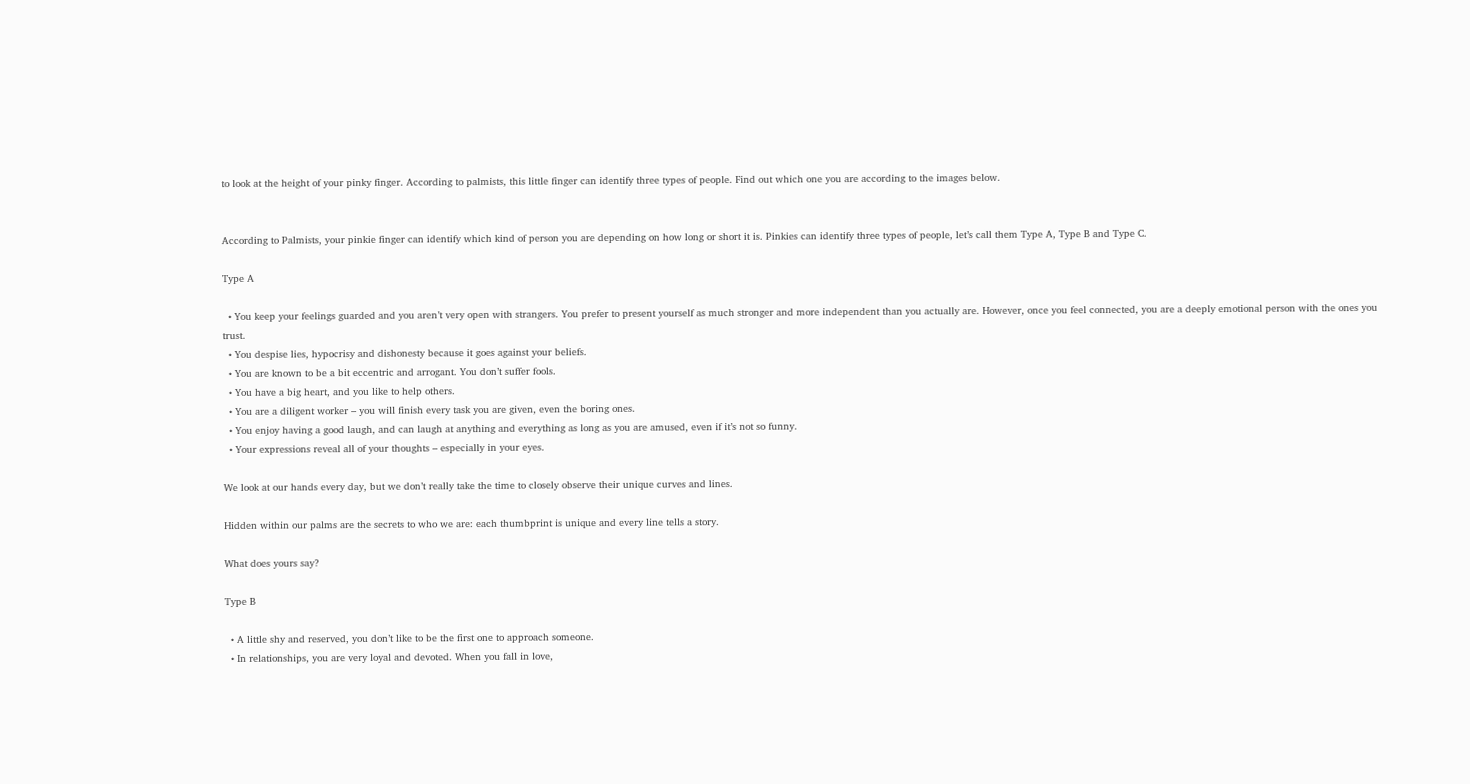to look at the height of your pinky finger. According to palmists, this little finger can identify three types of people. Find out which one you are according to the images below.


According to Palmists, your pinkie finger can identify which kind of person you are depending on how long or short it is. Pinkies can identify three types of people, let’s call them Type A, Type B and Type C.

Type A

  • You keep your feelings guarded and you aren’t very open with strangers. You prefer to present yourself as much stronger and more independent than you actually are. However, once you feel connected, you are a deeply emotional person with the ones you trust.
  • You despise lies, hypocrisy and dishonesty because it goes against your beliefs.
  • You are known to be a bit eccentric and arrogant. You don’t suffer fools.
  • You have a big heart, and you like to help others.
  • You are a diligent worker – you will finish every task you are given, even the boring ones.
  • You enjoy having a good laugh, and can laugh at anything and everything as long as you are amused, even if it’s not so funny.
  • Your expressions reveal all of your thoughts – especially in your eyes.

We look at our hands every day, but we don’t really take the time to closely observe their unique curves and lines.

Hidden within our palms are the secrets to who we are: each thumbprint is unique and every line tells a story.

What does yours say?

Type B

  • A little shy and reserved, you don’t like to be the first one to approach someone.
  • In relationships, you are very loyal and devoted. When you fall in love,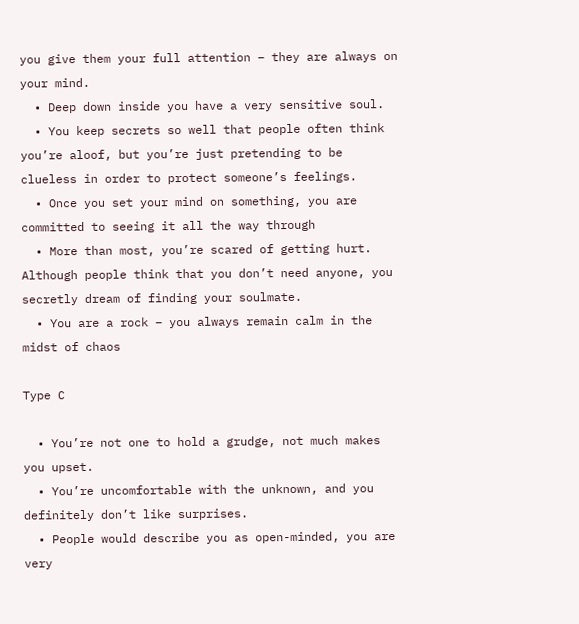you give them your full attention – they are always on your mind.
  • Deep down inside you have a very sensitive soul.
  • You keep secrets so well that people often think you’re aloof, but you’re just pretending to be clueless in order to protect someone’s feelings.
  • Once you set your mind on something, you are committed to seeing it all the way through
  • More than most, you’re scared of getting hurt. Although people think that you don’t need anyone, you secretly dream of finding your soulmate.
  • You are a rock – you always remain calm in the midst of chaos

Type C

  • You’re not one to hold a grudge, not much makes you upset.
  • You’re uncomfortable with the unknown, and you definitely don’t like surprises.
  • People would describe you as open-minded, you are very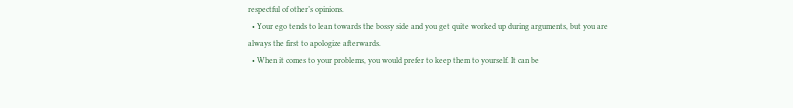respectful of other’s opinions.
  • Your ego tends to lean towards the bossy side and you get quite worked up during arguments, but you are always the first to apologize afterwards.
  • When it comes to your problems, you would prefer to keep them to yourself. It can be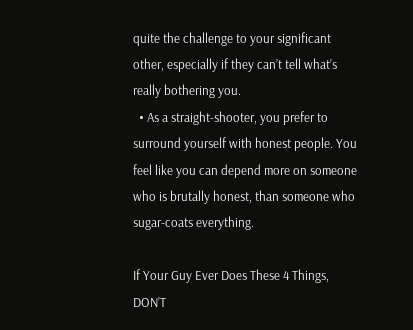quite the challenge to your significant other, especially if they can’t tell what’s really bothering you.
  • As a straight-shooter, you prefer to surround yourself with honest people. You feel like you can depend more on someone who is brutally honest, than someone who sugar-coats everything.

If Your Guy Ever Does These 4 Things, DON’T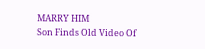MARRY HIM
Son Finds Old Video Of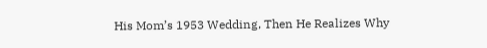His Mom’s 1953 Wedding, Then He Realizes Why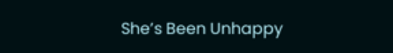She’s Been Unhappy